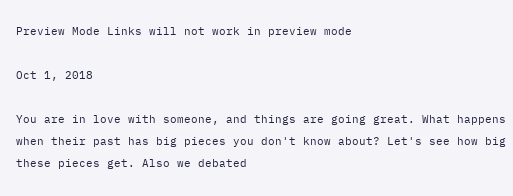Preview Mode Links will not work in preview mode

Oct 1, 2018

You are in love with someone, and things are going great. What happens when their past has big pieces you don't know about? Let's see how big these pieces get. Also we debated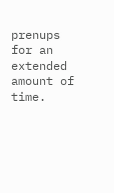prenups for an extended amount of time.